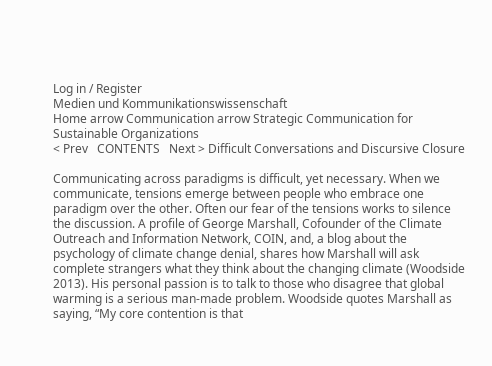Log in / Register
Medien und Kommunikationswissenschaft
Home arrow Communication arrow Strategic Communication for Sustainable Organizations
< Prev   CONTENTS   Next > Difficult Conversations and Discursive Closure

Communicating across paradigms is difficult, yet necessary. When we communicate, tensions emerge between people who embrace one paradigm over the other. Often our fear of the tensions works to silence the discussion. A profile of George Marshall, Cofounder of the Climate Outreach and Information Network, COIN, and, a blog about the psychology of climate change denial, shares how Marshall will ask complete strangers what they think about the changing climate (Woodside 2013). His personal passion is to talk to those who disagree that global warming is a serious man-made problem. Woodside quotes Marshall as saying, “My core contention is that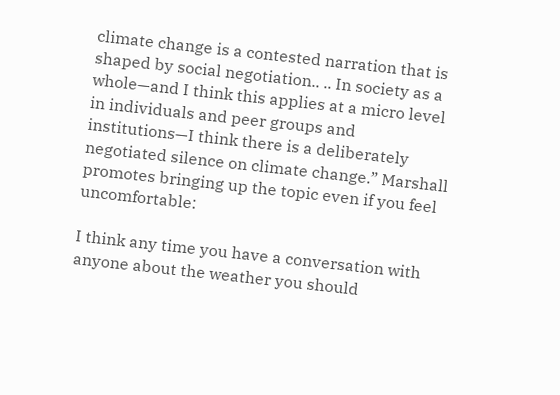climate change is a contested narration that is shaped by social negotiation.. .. In society as a whole—and I think this applies at a micro level in individuals and peer groups and institutions—I think there is a deliberately negotiated silence on climate change.” Marshall promotes bringing up the topic even if you feel uncomfortable:

I think any time you have a conversation with anyone about the weather you should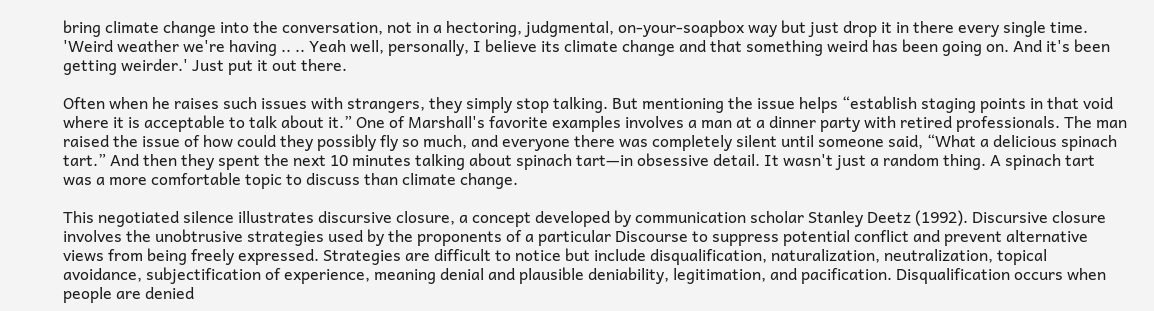bring climate change into the conversation, not in a hectoring, judgmental, on-your-soapbox way but just drop it in there every single time. 'Weird weather we're having .. .. Yeah well, personally, I believe its climate change and that something weird has been going on. And it's been getting weirder.' Just put it out there.

Often when he raises such issues with strangers, they simply stop talking. But mentioning the issue helps “establish staging points in that void where it is acceptable to talk about it.” One of Marshall's favorite examples involves a man at a dinner party with retired professionals. The man raised the issue of how could they possibly fly so much, and everyone there was completely silent until someone said, “What a delicious spinach tart.” And then they spent the next 10 minutes talking about spinach tart—in obsessive detail. It wasn't just a random thing. A spinach tart was a more comfortable topic to discuss than climate change.

This negotiated silence illustrates discursive closure, a concept developed by communication scholar Stanley Deetz (1992). Discursive closure involves the unobtrusive strategies used by the proponents of a particular Discourse to suppress potential conflict and prevent alternative views from being freely expressed. Strategies are difficult to notice but include disqualification, naturalization, neutralization, topical avoidance, subjectification of experience, meaning denial and plausible deniability, legitimation, and pacification. Disqualification occurs when people are denied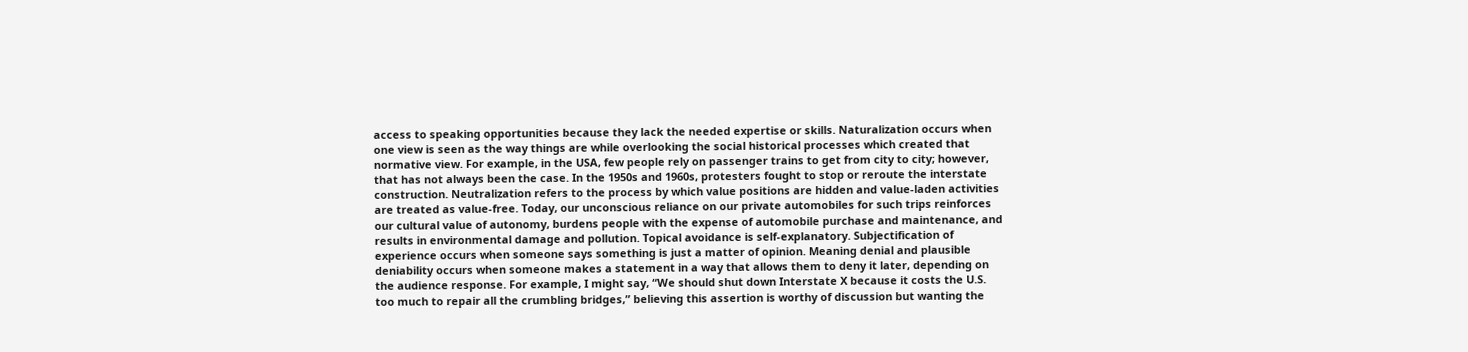access to speaking opportunities because they lack the needed expertise or skills. Naturalization occurs when one view is seen as the way things are while overlooking the social historical processes which created that normative view. For example, in the USA, few people rely on passenger trains to get from city to city; however, that has not always been the case. In the 1950s and 1960s, protesters fought to stop or reroute the interstate construction. Neutralization refers to the process by which value positions are hidden and value-laden activities are treated as value-free. Today, our unconscious reliance on our private automobiles for such trips reinforces our cultural value of autonomy, burdens people with the expense of automobile purchase and maintenance, and results in environmental damage and pollution. Topical avoidance is self-explanatory. Subjectification of experience occurs when someone says something is just a matter of opinion. Meaning denial and plausible deniability occurs when someone makes a statement in a way that allows them to deny it later, depending on the audience response. For example, I might say, “We should shut down Interstate X because it costs the U.S. too much to repair all the crumbling bridges,” believing this assertion is worthy of discussion but wanting the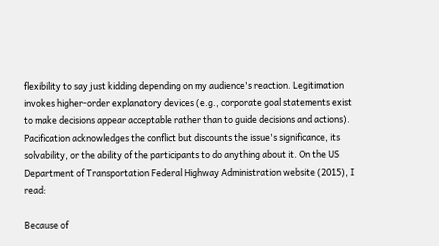flexibility to say just kidding depending on my audience's reaction. Legitimation invokes higher-order explanatory devices (e.g., corporate goal statements exist to make decisions appear acceptable rather than to guide decisions and actions). Pacification acknowledges the conflict but discounts the issue's significance, its solvability, or the ability of the participants to do anything about it. On the US Department of Transportation Federal Highway Administration website (2015), I read:

Because of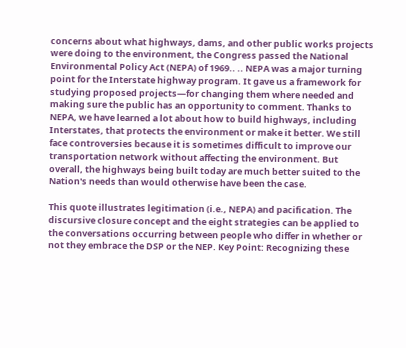concerns about what highways, dams, and other public works projects were doing to the environment, the Congress passed the National Environmental Policy Act (NEPA) of 1969.. .. NEPA was a major turning point for the Interstate highway program. It gave us a framework for studying proposed projects—for changing them where needed and making sure the public has an opportunity to comment. Thanks to NEPA, we have learned a lot about how to build highways, including Interstates, that protects the environment or make it better. We still face controversies because it is sometimes difficult to improve our transportation network without affecting the environment. But overall, the highways being built today are much better suited to the Nation's needs than would otherwise have been the case.

This quote illustrates legitimation (i.e., NEPA) and pacification. The discursive closure concept and the eight strategies can be applied to the conversations occurring between people who differ in whether or not they embrace the DSP or the NEP. Key Point: Recognizing these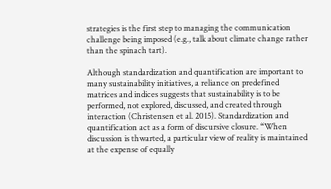strategies is the first step to managing the communication challenge being imposed (e.g., talk about climate change rather than the spinach tart).

Although standardization and quantification are important to many sustainability initiatives, a reliance on predefined matrices and indices suggests that sustainability is to be performed, not explored, discussed, and created through interaction (Christensen et al. 2015). Standardization and quantification act as a form of discursive closure. “When discussion is thwarted, a particular view of reality is maintained at the expense of equally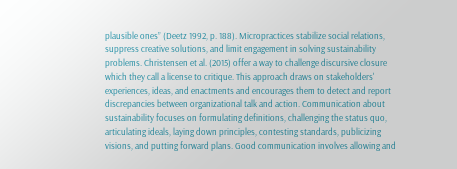plausible ones” (Deetz 1992, p. 188). Micropractices stabilize social relations, suppress creative solutions, and limit engagement in solving sustainability problems. Christensen et al. (2015) offer a way to challenge discursive closure which they call a license to critique. This approach draws on stakeholders' experiences, ideas, and enactments and encourages them to detect and report discrepancies between organizational talk and action. Communication about sustainability focuses on formulating definitions, challenging the status quo, articulating ideals, laying down principles, contesting standards, publicizing visions, and putting forward plans. Good communication involves allowing and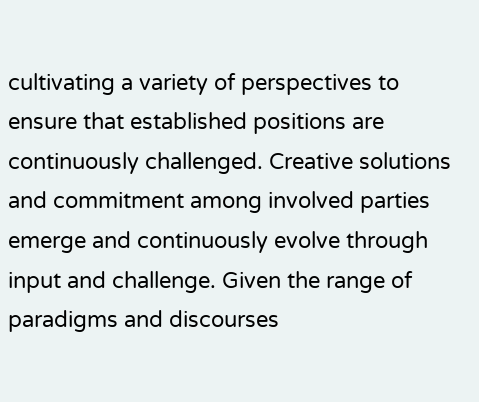cultivating a variety of perspectives to ensure that established positions are continuously challenged. Creative solutions and commitment among involved parties emerge and continuously evolve through input and challenge. Given the range of paradigms and discourses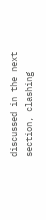discussed in the next section, clashing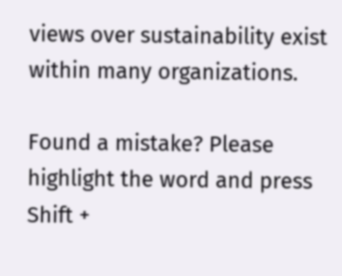views over sustainability exist within many organizations.

Found a mistake? Please highlight the word and press Shift +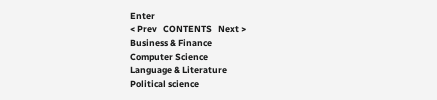Enter
< Prev   CONTENTS   Next >
Business & Finance
Computer Science
Language & Literature
Political science